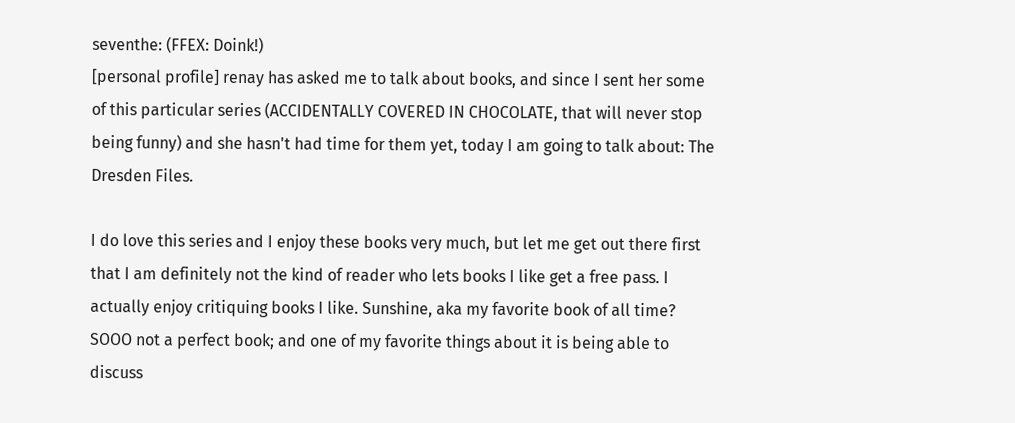seventhe: (FFEX: Doink!)
[personal profile] renay has asked me to talk about books, and since I sent her some of this particular series (ACCIDENTALLY COVERED IN CHOCOLATE, that will never stop being funny) and she hasn't had time for them yet, today I am going to talk about: The Dresden Files.

I do love this series and I enjoy these books very much, but let me get out there first that I am definitely not the kind of reader who lets books I like get a free pass. I actually enjoy critiquing books I like. Sunshine, aka my favorite book of all time? SOOO not a perfect book; and one of my favorite things about it is being able to discuss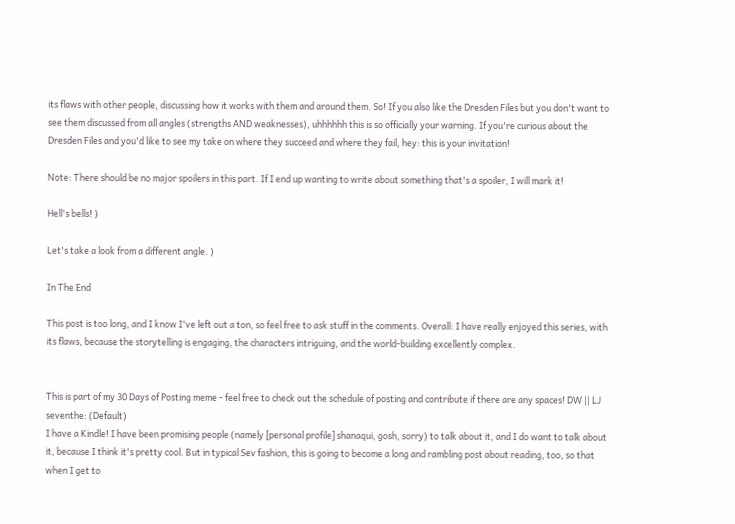its flaws with other people, discussing how it works with them and around them. So! If you also like the Dresden Files but you don't want to see them discussed from all angles (strengths AND weaknesses), uhhhhhh this is so officially your warning. If you're curious about the Dresden Files and you'd like to see my take on where they succeed and where they fail, hey: this is your invitation!

Note: There should be no major spoilers in this part. If I end up wanting to write about something that's a spoiler, I will mark it!

Hell's bells! )

Let's take a look from a different angle. )

In The End

This post is too long, and I know I've left out a ton, so feel free to ask stuff in the comments. Overall: I have really enjoyed this series, with its flaws, because the storytelling is engaging, the characters intriguing, and the world-building excellently complex.


This is part of my 30 Days of Posting meme - feel free to check out the schedule of posting and contribute if there are any spaces! DW || LJ
seventhe: (Default)
I have a Kindle! I have been promising people (namely [personal profile] shanaqui, gosh, sorry) to talk about it, and I do want to talk about it, because I think it's pretty cool. But in typical Sev fashion, this is going to become a long and rambling post about reading, too, so that when I get to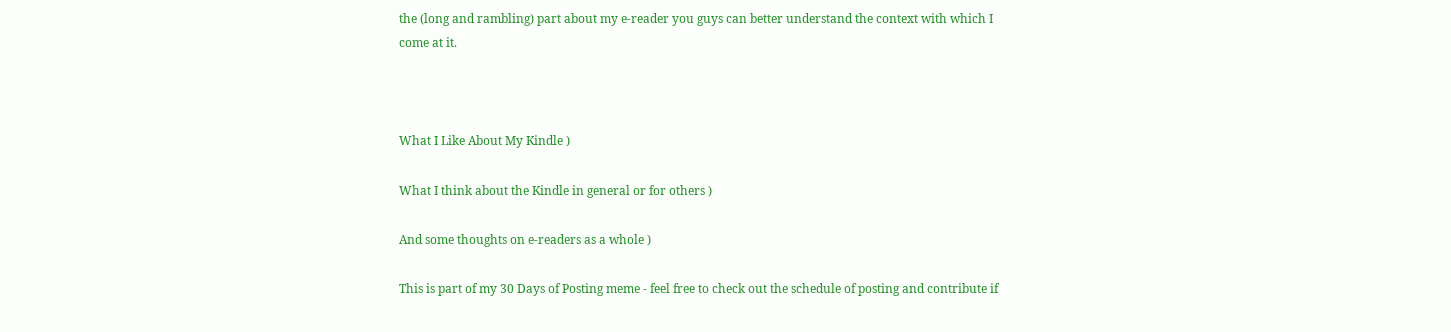the (long and rambling) part about my e-reader you guys can better understand the context with which I come at it.



What I Like About My Kindle )

What I think about the Kindle in general or for others )

And some thoughts on e-readers as a whole )

This is part of my 30 Days of Posting meme - feel free to check out the schedule of posting and contribute if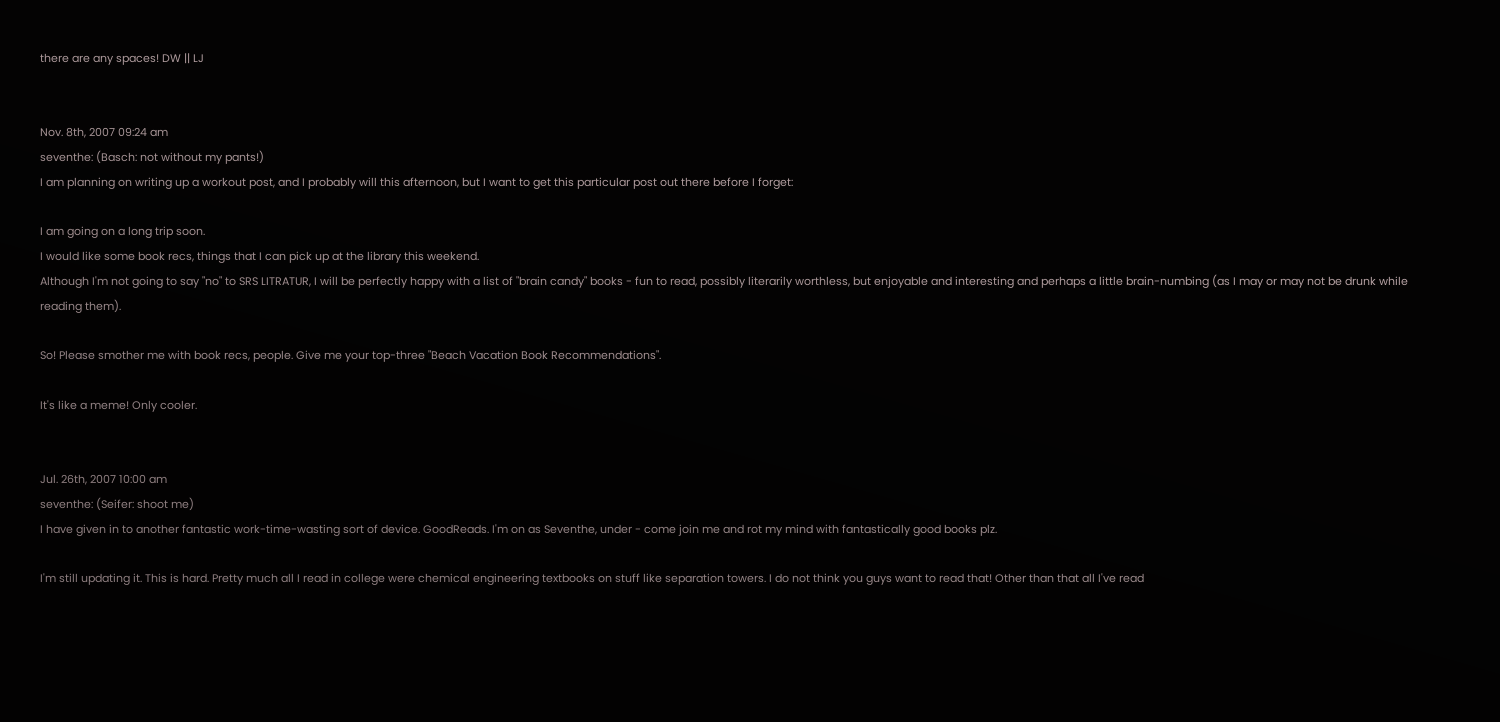there are any spaces! DW || LJ


Nov. 8th, 2007 09:24 am
seventhe: (Basch: not without my pants!)
I am planning on writing up a workout post, and I probably will this afternoon, but I want to get this particular post out there before I forget:

I am going on a long trip soon.
I would like some book recs, things that I can pick up at the library this weekend.
Although I'm not going to say "no" to SRS LITRATUR, I will be perfectly happy with a list of "brain candy" books - fun to read, possibly literarily worthless, but enjoyable and interesting and perhaps a little brain-numbing (as I may or may not be drunk while reading them).

So! Please smother me with book recs, people. Give me your top-three "Beach Vacation Book Recommendations".

It's like a meme! Only cooler.


Jul. 26th, 2007 10:00 am
seventhe: (Seifer: shoot me)
I have given in to another fantastic work-time-wasting sort of device. GoodReads. I'm on as Seventhe, under - come join me and rot my mind with fantastically good books plz.

I'm still updating it. This is hard. Pretty much all I read in college were chemical engineering textbooks on stuff like separation towers. I do not think you guys want to read that! Other than that all I've read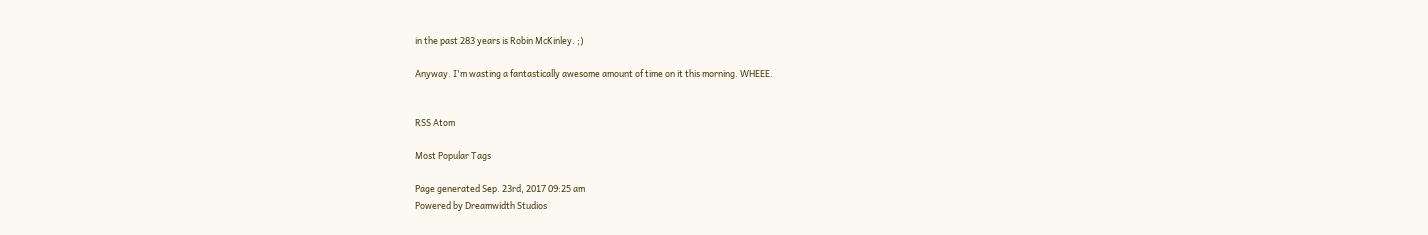in the past 283 years is Robin McKinley. ;)

Anyway. I'm wasting a fantastically awesome amount of time on it this morning. WHEEE.


RSS Atom

Most Popular Tags

Page generated Sep. 23rd, 2017 09:25 am
Powered by Dreamwidth Studios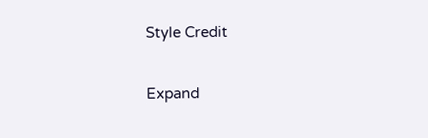Style Credit

Expand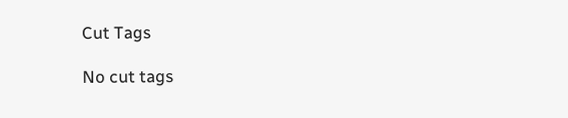Cut Tags

No cut tags